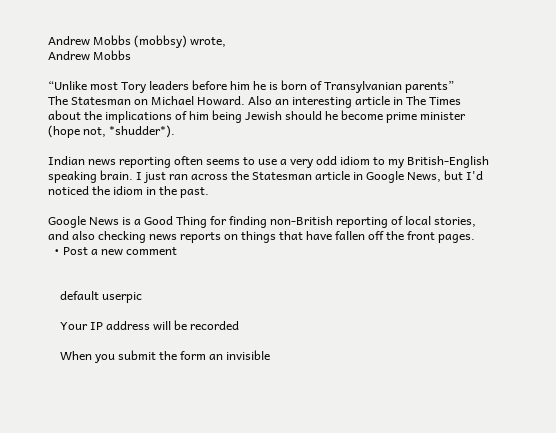Andrew Mobbs (mobbsy) wrote,
Andrew Mobbs

“Unlike most Tory leaders before him he is born of Transylvanian parents”
The Statesman on Michael Howard. Also an interesting article in The Times about the implications of him being Jewish should he become prime minister (hope not, *shudder*).

Indian news reporting often seems to use a very odd idiom to my British-English speaking brain. I just ran across the Statesman article in Google News, but I'd noticed the idiom in the past.

Google News is a Good Thing for finding non-British reporting of local stories, and also checking news reports on things that have fallen off the front pages.
  • Post a new comment


    default userpic

    Your IP address will be recorded

    When you submit the form an invisible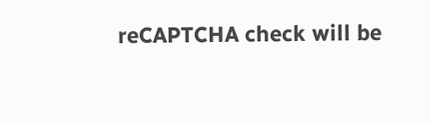reCAPTCHA check will be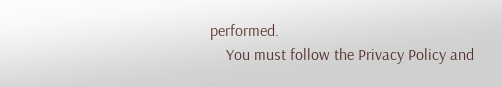performed.
    You must follow the Privacy Policy and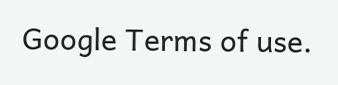Google Terms of use.